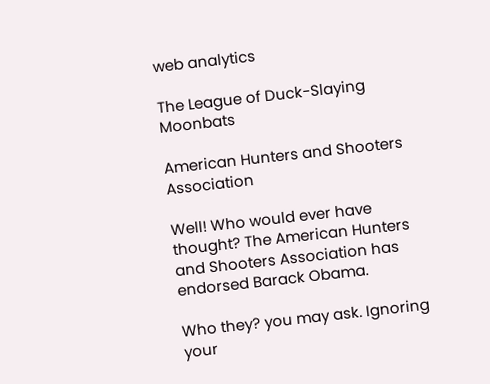web analytics

The League of Duck-Slaying Moonbats

American Hunters and Shooters Association

Well! Who would ever have thought? The American Hunters and Shooters Association has endorsed Barack Obama.

Who they? you may ask. Ignoring your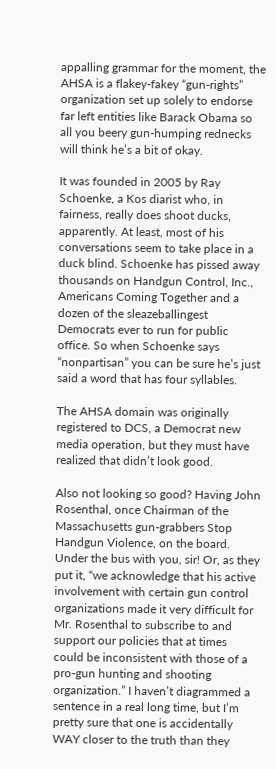appalling grammar for the moment, the AHSA is a flakey-fakey “gun-rights” organization set up solely to endorse far left entities like Barack Obama so all you beery gun-humping rednecks will think he’s a bit of okay.

It was founded in 2005 by Ray Schoenke, a Kos diarist who, in fairness, really does shoot ducks, apparently. At least, most of his conversations seem to take place in a duck blind. Schoenke has pissed away thousands on Handgun Control, Inc., Americans Coming Together and a dozen of the sleazeballingest Democrats ever to run for public office. So when Schoenke says “nonpartisan” you can be sure he’s just said a word that has four syllables.

The AHSA domain was originally registered to DCS, a Democrat new media operation, but they must have realized that didn’t look good.

Also not looking so good? Having John Rosenthal, once Chairman of the Massachusetts gun-grabbers Stop Handgun Violence, on the board. Under the bus with you, sir! Or, as they put it, “we acknowledge that his active involvement with certain gun control organizations made it very difficult for Mr. Rosenthal to subscribe to and support our policies that at times could be inconsistent with those of a pro-gun hunting and shooting organization.” I haven’t diagrammed a sentence in a real long time, but I’m pretty sure that one is accidentally WAY closer to the truth than they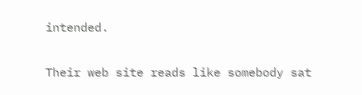intended.

Their web site reads like somebody sat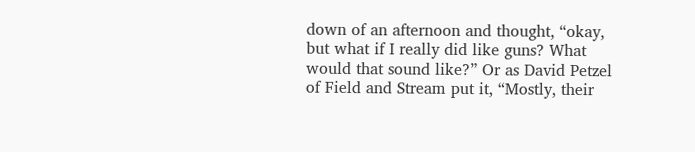down of an afternoon and thought, “okay, but what if I really did like guns? What would that sound like?” Or as David Petzel of Field and Stream put it, “Mostly, their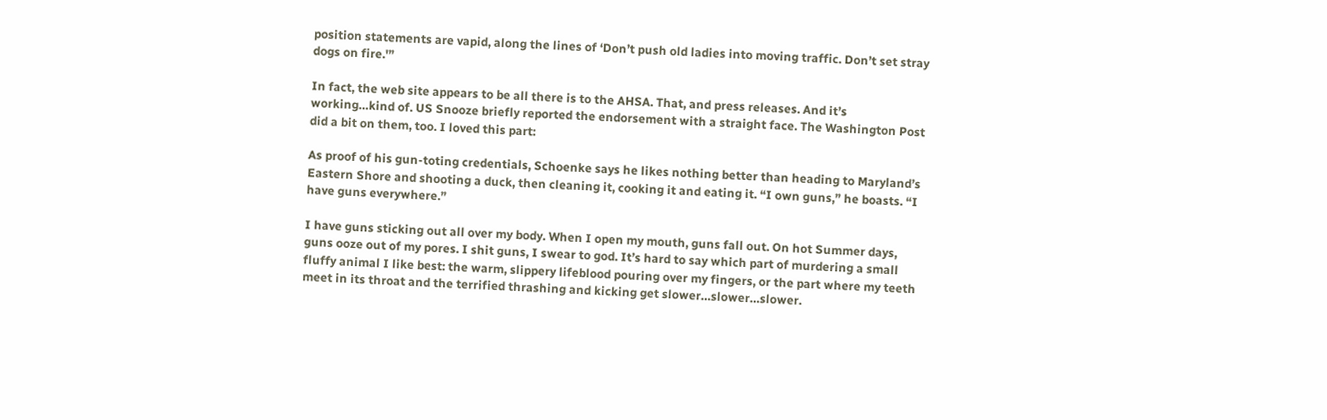position statements are vapid, along the lines of ‘Don’t push old ladies into moving traffic. Don’t set stray dogs on fire.'”

In fact, the web site appears to be all there is to the AHSA. That, and press releases. And it’s working…kind of. US Snooze briefly reported the endorsement with a straight face. The Washington Post did a bit on them, too. I loved this part:

As proof of his gun-toting credentials, Schoenke says he likes nothing better than heading to Maryland’s Eastern Shore and shooting a duck, then cleaning it, cooking it and eating it. “I own guns,” he boasts. “I have guns everywhere.”

I have guns sticking out all over my body. When I open my mouth, guns fall out. On hot Summer days, guns ooze out of my pores. I shit guns, I swear to god. It’s hard to say which part of murdering a small fluffy animal I like best: the warm, slippery lifeblood pouring over my fingers, or the part where my teeth meet in its throat and the terrified thrashing and kicking get slower…slower…slower.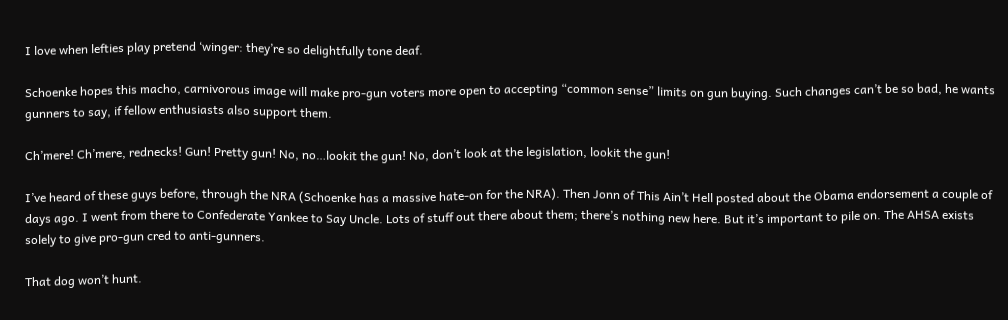I love when lefties play pretend ‘winger: they’re so delightfully tone deaf.

Schoenke hopes this macho, carnivorous image will make pro-gun voters more open to accepting “common sense” limits on gun buying. Such changes can’t be so bad, he wants gunners to say, if fellow enthusiasts also support them.

Ch’mere! Ch’mere, rednecks! Gun! Pretty gun! No, no…lookit the gun! No, don’t look at the legislation, lookit the gun!

I’ve heard of these guys before, through the NRA (Schoenke has a massive hate-on for the NRA). Then Jonn of This Ain’t Hell posted about the Obama endorsement a couple of days ago. I went from there to Confederate Yankee to Say Uncle. Lots of stuff out there about them; there’s nothing new here. But it’s important to pile on. The AHSA exists solely to give pro-gun cred to anti-gunners.

That dog won’t hunt.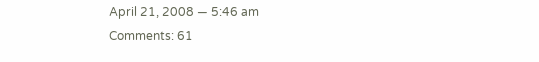April 21, 2008 — 5:46 am
Comments: 61